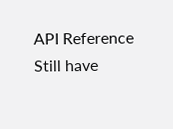API Reference
Still have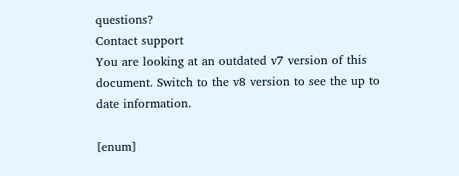questions?
Contact support
You are looking at an outdated v7 version of this document. Switch to the v8 version to see the up to date information.

[enum]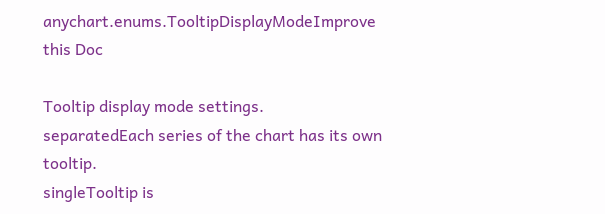anychart.enums.TooltipDisplayModeImprove this Doc

Tooltip display mode settings.
separatedEach series of the chart has its own tooltip.
singleTooltip is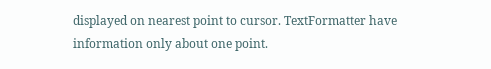displayed on nearest point to cursor. TextFormatter have information only about one point.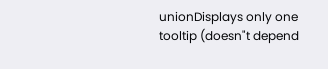unionDisplays only one tooltip (doesn"t depend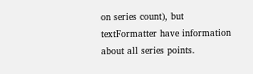on series count), but textFormatter have information about all series points.